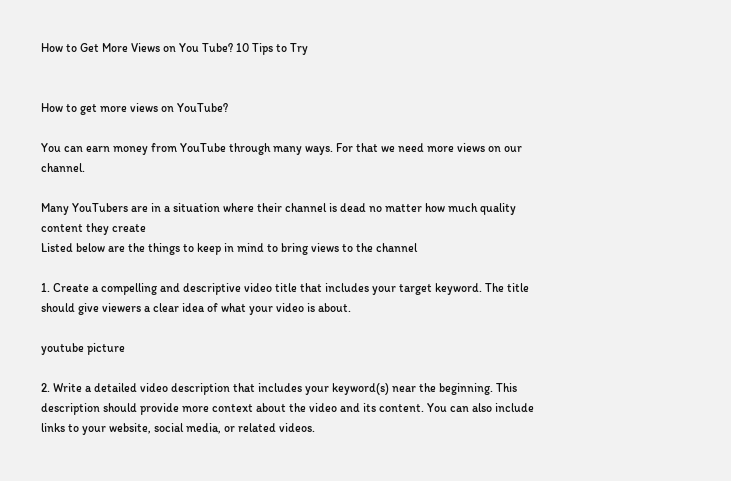How to Get More Views on You Tube? 10 Tips to Try


How to get more views on YouTube?

You can earn money from YouTube through many ways. For that we need more views on our channel.

Many YouTubers are in a situation where their channel is dead no matter how much quality content they create
Listed below are the things to keep in mind to bring views to the channel

1. Create a compelling and descriptive video title that includes your target keyword. The title should give viewers a clear idea of what your video is about.

youtube picture

2. Write a detailed video description that includes your keyword(s) near the beginning. This description should provide more context about the video and its content. You can also include links to your website, social media, or related videos.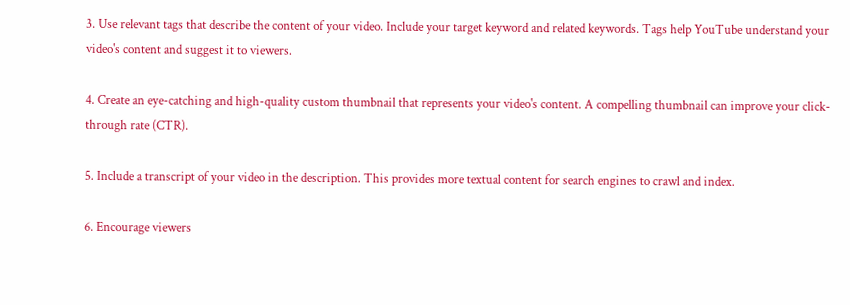3. Use relevant tags that describe the content of your video. Include your target keyword and related keywords. Tags help YouTube understand your video's content and suggest it to viewers.

4. Create an eye-catching and high-quality custom thumbnail that represents your video's content. A compelling thumbnail can improve your click-through rate (CTR).

5. Include a transcript of your video in the description. This provides more textual content for search engines to crawl and index.

6. Encourage viewers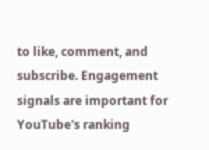to like, comment, and subscribe. Engagement signals are important for YouTube's ranking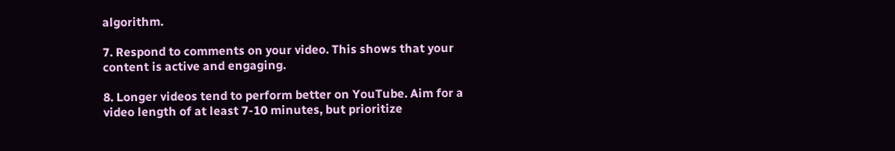algorithm.

7. Respond to comments on your video. This shows that your content is active and engaging.

8. Longer videos tend to perform better on YouTube. Aim for a video length of at least 7-10 minutes, but prioritize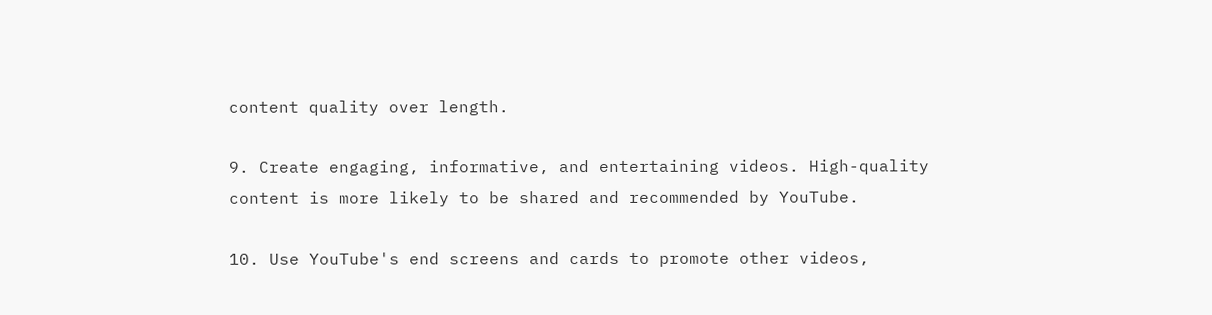content quality over length.

9. Create engaging, informative, and entertaining videos. High-quality content is more likely to be shared and recommended by YouTube.

10. Use YouTube's end screens and cards to promote other videos,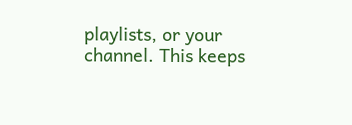playlists, or your channel. This keeps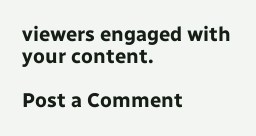viewers engaged with your content.

Post a Comment